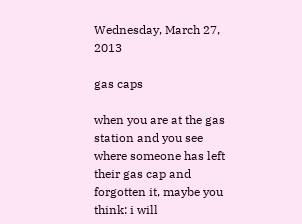Wednesday, March 27, 2013

gas caps

when you are at the gas station and you see where someone has left their gas cap and forgotten it, maybe you think: i will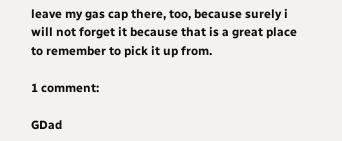leave my gas cap there, too, because surely i will not forget it because that is a great place to remember to pick it up from.

1 comment:

GDad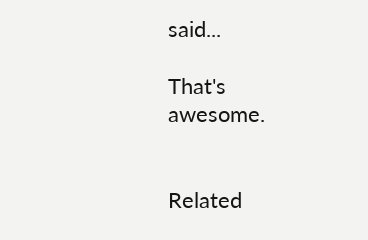said...

That's awesome.


Related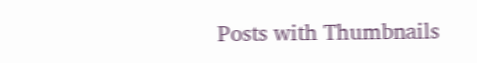Posts with Thumbnails